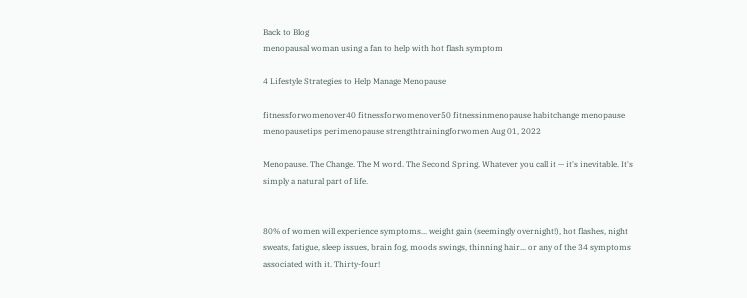Back to Blog
menopausal woman using a fan to help with hot flash symptom

4 Lifestyle Strategies to Help Manage Menopause

fitnessforwomenover40 fitnessforwomenover50 fitnessinmenopause habitchange menopause menopausetips perimenopause strengthtrainingforwomen Aug 01, 2022

Menopause. The Change. The M word. The Second Spring. Whatever you call it — it's inevitable. It's simply a natural part of life.


80% of women will experience symptoms... weight gain (seemingly overnight!), hot flashes, night sweats, fatigue, sleep issues, brain fog, moods swings, thinning hair... or any of the 34 symptoms associated with it. Thirty-four!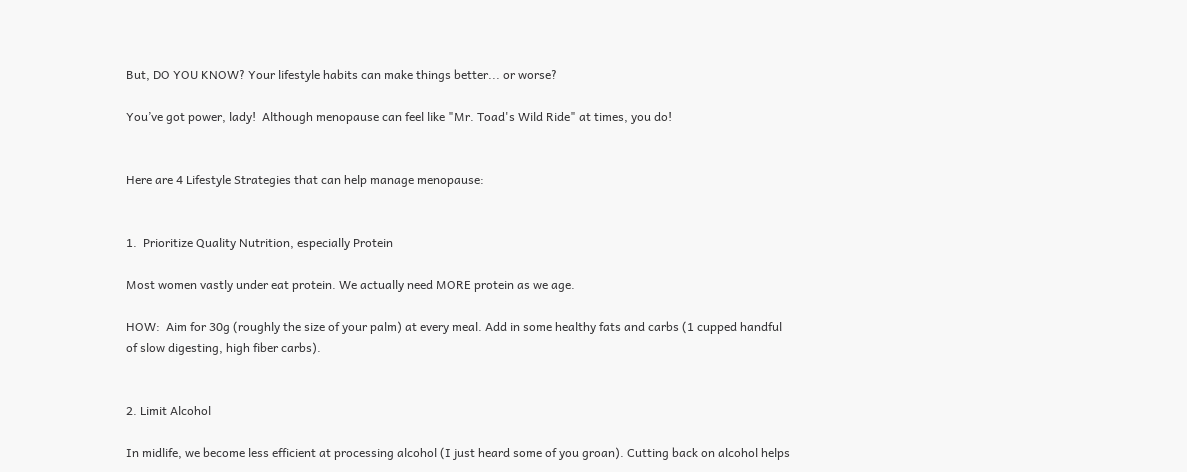But, DO YOU KNOW? Your lifestyle habits can make things better... or worse?

You’ve got power, lady!  Although menopause can feel like "Mr. Toad's Wild Ride" at times, you do!


Here are 4 Lifestyle Strategies that can help manage menopause:


1.  Prioritize Quality Nutrition, especially Protein

Most women vastly under eat protein. We actually need MORE protein as we age.

HOW:  Aim for 30g (roughly the size of your palm) at every meal. Add in some healthy fats and carbs (1 cupped handful of slow digesting, high fiber carbs).


2. Limit Alcohol

In midlife, we become less efficient at processing alcohol (I just heard some of you groan). Cutting back on alcohol helps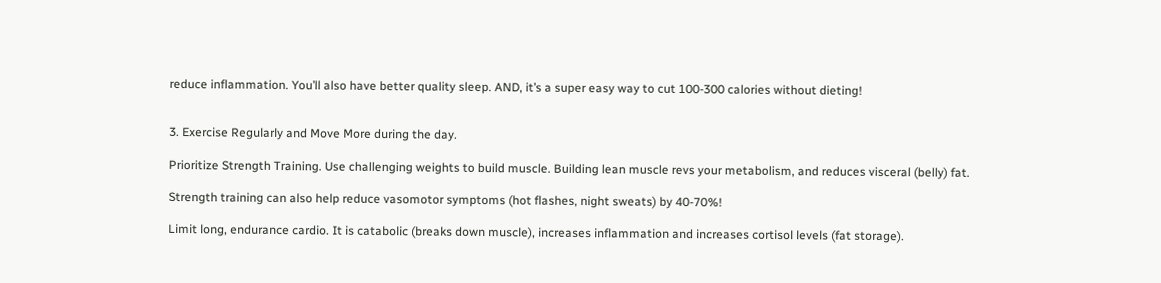reduce inflammation. You’ll also have better quality sleep. AND, it’s a super easy way to cut 100-300 calories without dieting!


3. Exercise Regularly and Move More during the day.

Prioritize Strength Training. Use challenging weights to build muscle. Building lean muscle revs your metabolism, and reduces visceral (belly) fat.

Strength training can also help reduce vasomotor symptoms (hot flashes, night sweats) by 40-70%!

Limit long, endurance cardio. It is catabolic (breaks down muscle), increases inflammation and increases cortisol levels (fat storage).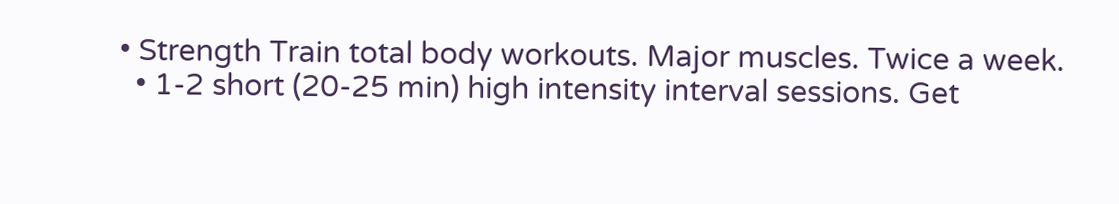• Strength Train total body workouts. Major muscles. Twice a week.
  • 1-2 short (20-25 min) high intensity interval sessions. Get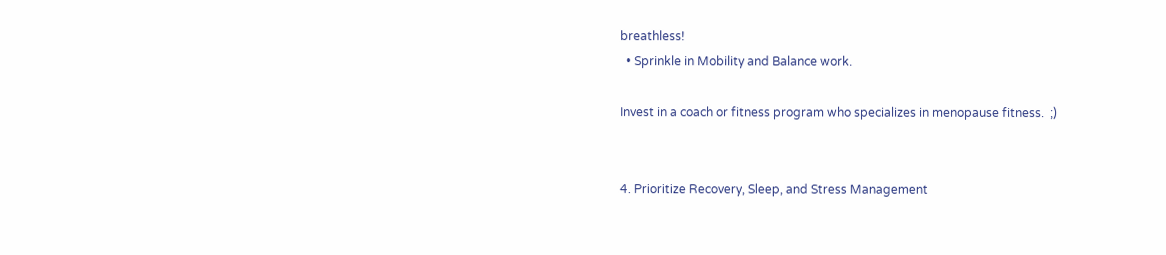breathless!
  • Sprinkle in Mobility and Balance work.

Invest in a coach or fitness program who specializes in menopause fitness.  ;)


4. Prioritize Recovery, Sleep, and Stress Management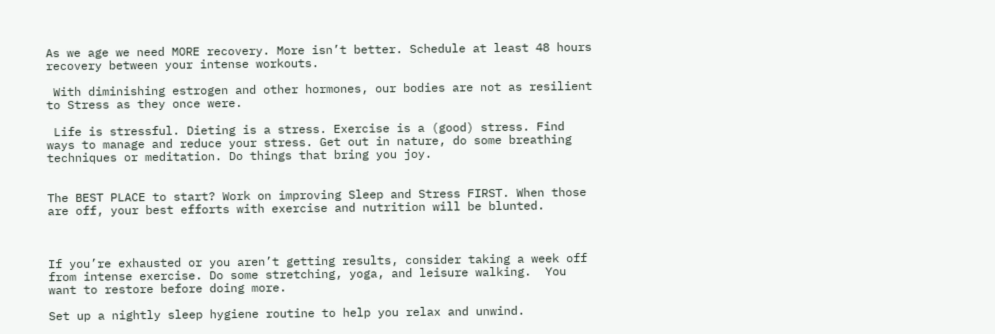As we age we need MORE recovery. More isn’t better. Schedule at least 48 hours recovery between your intense workouts.

 With diminishing estrogen and other hormones, our bodies are not as resilient to Stress as they once were.

 Life is stressful. Dieting is a stress. Exercise is a (good) stress. Find ways to manage and reduce your stress. Get out in nature, do some breathing techniques or meditation. Do things that bring you joy.


The BEST PLACE to start? Work on improving Sleep and Stress FIRST. When those are off, your best efforts with exercise and nutrition will be blunted.



If you’re exhausted or you aren’t getting results, consider taking a week off from intense exercise. Do some stretching, yoga, and leisure walking.  You want to restore before doing more.

Set up a nightly sleep hygiene routine to help you relax and unwind.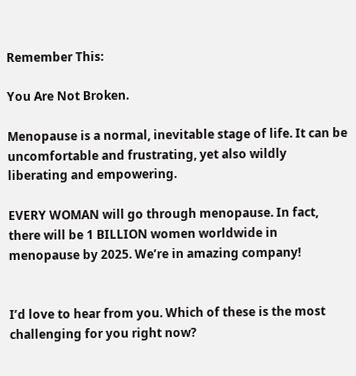Remember This:

You Are Not Broken.

Menopause is a normal, inevitable stage of life. It can be uncomfortable and frustrating, yet also wildly liberating and empowering.

EVERY WOMAN will go through menopause. In fact, there will be 1 BILLION women worldwide in menopause by 2025. We’re in amazing company!


I’d love to hear from you. Which of these is the most challenging for you right now?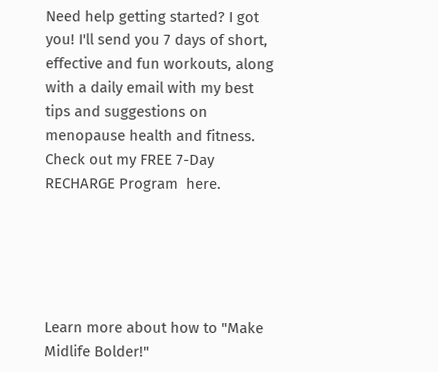Need help getting started? I got you! I'll send you 7 days of short, effective and fun workouts, along with a daily email with my best tips and suggestions on menopause health and fitness. Check out my FREE 7-Day RECHARGE Program  here.





Learn more about how to "Make Midlife Bolder!"